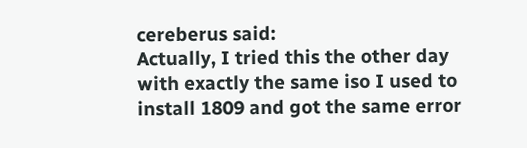cereberus said:
Actually, I tried this the other day with exactly the same iso I used to install 1809 and got the same error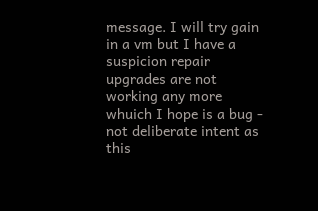message. I will try gain in a vm but I have a suspicion repair upgrades are not working any more whuich I hope is a bug - not deliberate intent as this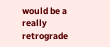would be a really retrograde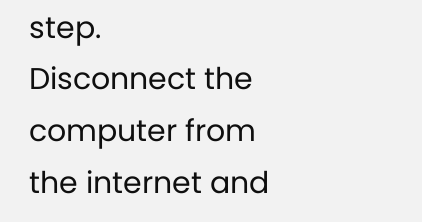step.
Disconnect the computer from the internet and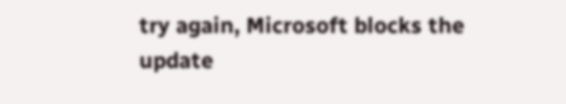try again, Microsoft blocks the update